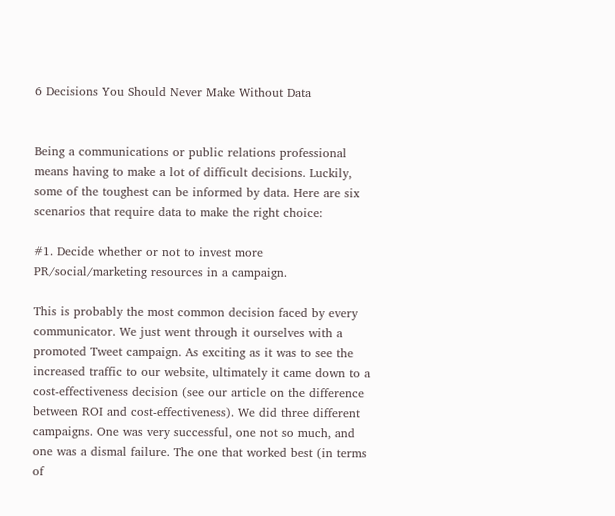6 Decisions You Should Never Make Without Data


Being a communications or public relations professional means having to make a lot of difficult decisions. Luckily, some of the toughest can be informed by data. Here are six scenarios that require data to make the right choice:

#1. Decide whether or not to invest more PR/social/marketing resources in a campaign.

This is probably the most common decision faced by every communicator. We just went through it ourselves with a promoted Tweet campaign. As exciting as it was to see the increased traffic to our website, ultimately it came down to a cost-effectiveness decision (see our article on the difference between ROI and cost-effectiveness). We did three different campaigns. One was very successful, one not so much, and one was a dismal failure. The one that worked best (in terms of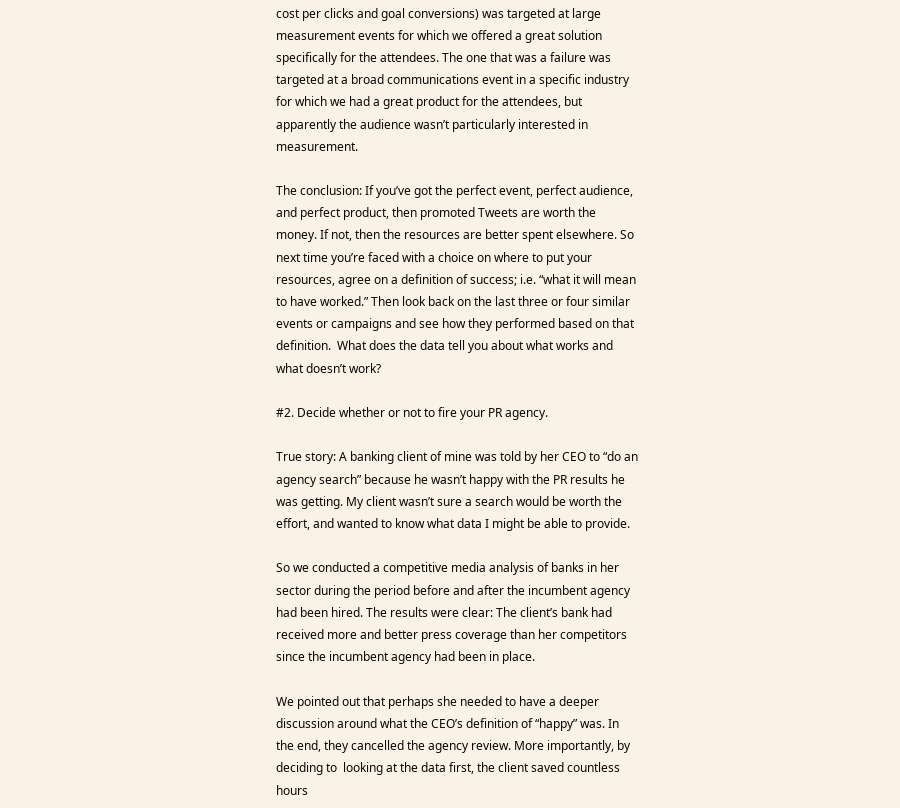cost per clicks and goal conversions) was targeted at large measurement events for which we offered a great solution specifically for the attendees. The one that was a failure was targeted at a broad communications event in a specific industry for which we had a great product for the attendees, but apparently the audience wasn’t particularly interested in measurement.

The conclusion: If you’ve got the perfect event, perfect audience, and perfect product, then promoted Tweets are worth the money. If not, then the resources are better spent elsewhere. So next time you’re faced with a choice on where to put your resources, agree on a definition of success; i.e. “what it will mean to have worked.” Then look back on the last three or four similar events or campaigns and see how they performed based on that definition.  What does the data tell you about what works and what doesn’t work?

#2. Decide whether or not to fire your PR agency.

True story: A banking client of mine was told by her CEO to “do an agency search” because he wasn’t happy with the PR results he was getting. My client wasn’t sure a search would be worth the effort, and wanted to know what data I might be able to provide.

So we conducted a competitive media analysis of banks in her sector during the period before and after the incumbent agency had been hired. The results were clear: The client’s bank had received more and better press coverage than her competitors since the incumbent agency had been in place.

We pointed out that perhaps she needed to have a deeper discussion around what the CEO’s definition of “happy” was. In the end, they cancelled the agency review. More importantly, by deciding to  looking at the data first, the client saved countless hours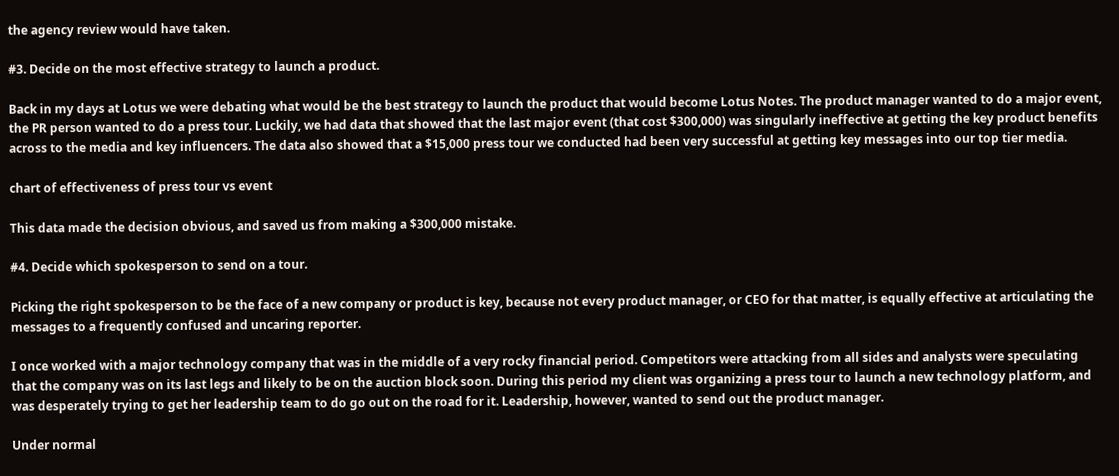the agency review would have taken.

#3. Decide on the most effective strategy to launch a product.

Back in my days at Lotus we were debating what would be the best strategy to launch the product that would become Lotus Notes. The product manager wanted to do a major event, the PR person wanted to do a press tour. Luckily, we had data that showed that the last major event (that cost $300,000) was singularly ineffective at getting the key product benefits across to the media and key influencers. The data also showed that a $15,000 press tour we conducted had been very successful at getting key messages into our top tier media.

chart of effectiveness of press tour vs event

This data made the decision obvious, and saved us from making a $300,000 mistake.

#4. Decide which spokesperson to send on a tour.

Picking the right spokesperson to be the face of a new company or product is key, because not every product manager, or CEO for that matter, is equally effective at articulating the messages to a frequently confused and uncaring reporter.

I once worked with a major technology company that was in the middle of a very rocky financial period. Competitors were attacking from all sides and analysts were speculating that the company was on its last legs and likely to be on the auction block soon. During this period my client was organizing a press tour to launch a new technology platform, and was desperately trying to get her leadership team to do go out on the road for it. Leadership, however, wanted to send out the product manager.

Under normal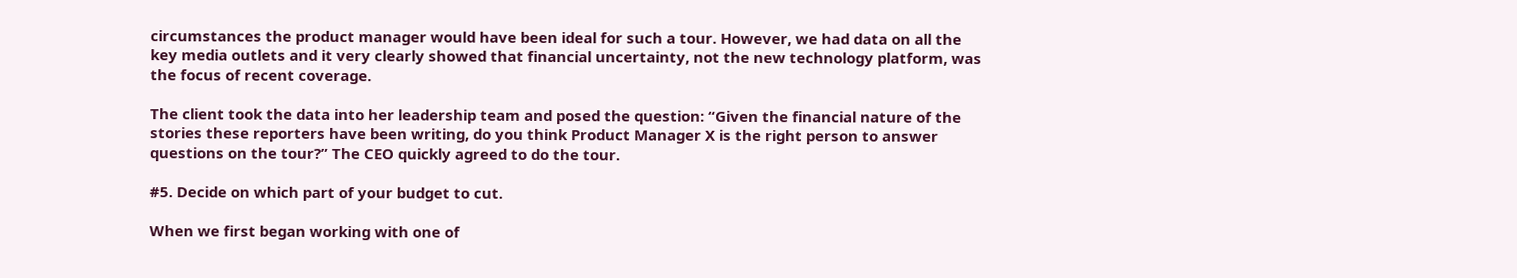circumstances the product manager would have been ideal for such a tour. However, we had data on all the key media outlets and it very clearly showed that financial uncertainty, not the new technology platform, was the focus of recent coverage.

The client took the data into her leadership team and posed the question: “Given the financial nature of the stories these reporters have been writing, do you think Product Manager X is the right person to answer questions on the tour?” The CEO quickly agreed to do the tour.

#5. Decide on which part of your budget to cut.

When we first began working with one of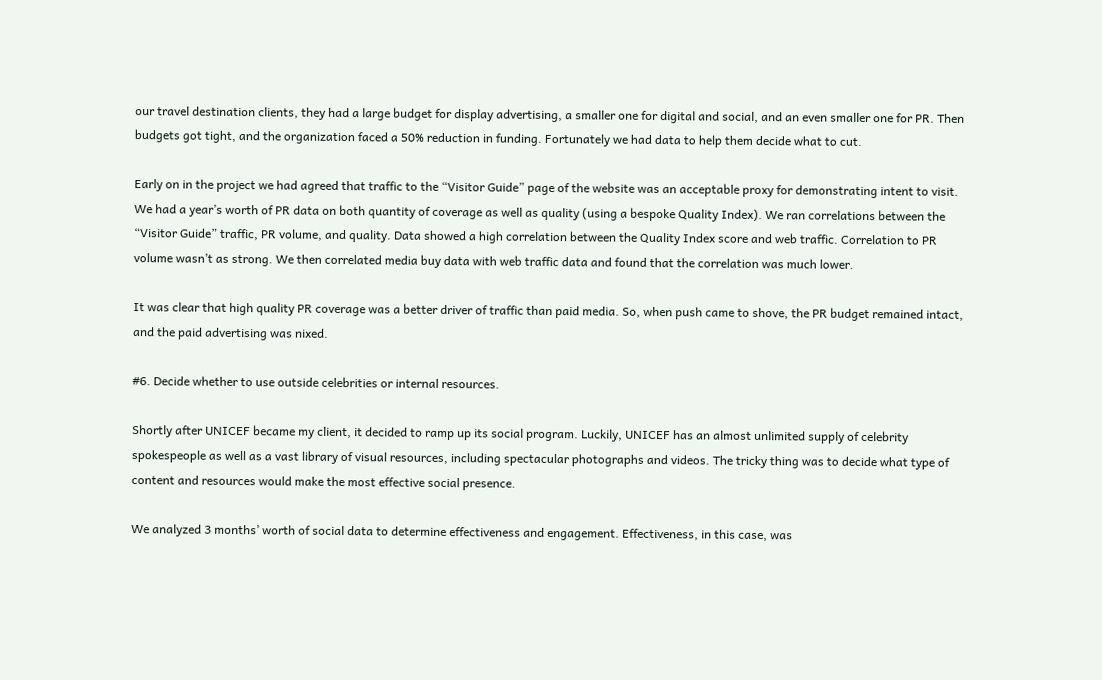our travel destination clients, they had a large budget for display advertising, a smaller one for digital and social, and an even smaller one for PR. Then budgets got tight, and the organization faced a 50% reduction in funding. Fortunately we had data to help them decide what to cut.

Early on in the project we had agreed that traffic to the “Visitor Guide” page of the website was an acceptable proxy for demonstrating intent to visit. We had a year’s worth of PR data on both quantity of coverage as well as quality (using a bespoke Quality Index). We ran correlations between the “Visitor Guide” traffic, PR volume, and quality. Data showed a high correlation between the Quality Index score and web traffic. Correlation to PR volume wasn’t as strong. We then correlated media buy data with web traffic data and found that the correlation was much lower.

It was clear that high quality PR coverage was a better driver of traffic than paid media. So, when push came to shove, the PR budget remained intact, and the paid advertising was nixed.

#6. Decide whether to use outside celebrities or internal resources.

Shortly after UNICEF became my client, it decided to ramp up its social program. Luckily, UNICEF has an almost unlimited supply of celebrity spokespeople as well as a vast library of visual resources, including spectacular photographs and videos. The tricky thing was to decide what type of content and resources would make the most effective social presence.

We analyzed 3 months’ worth of social data to determine effectiveness and engagement. Effectiveness, in this case, was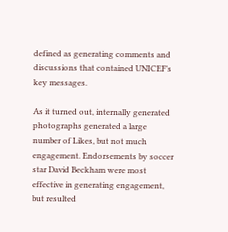defined as generating comments and discussions that contained UNICEF’s key messages.

As it turned out, internally generated photographs generated a large number of Likes, but not much engagement. Endorsements by soccer star David Beckham were most effective in generating engagement, but resulted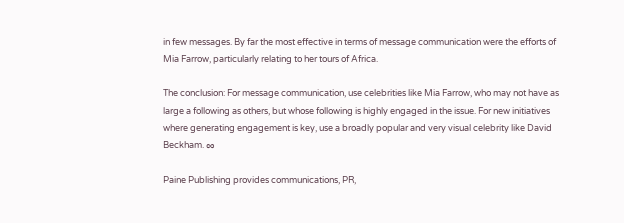in few messages. By far the most effective in terms of message communication were the efforts of Mia Farrow, particularly relating to her tours of Africa.

The conclusion: For message communication, use celebrities like Mia Farrow, who may not have as large a following as others, but whose following is highly engaged in the issue. For new initiatives where generating engagement is key, use a broadly popular and very visual celebrity like David Beckham. ∞

Paine Publishing provides communications, PR,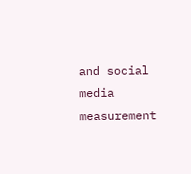and social media measurement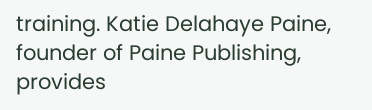training. Katie Delahaye Paine, founder of Paine Publishing, provides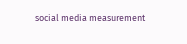social media measurement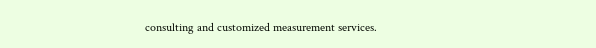consulting and customized measurement services.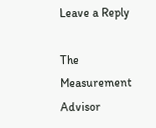Leave a Reply

The Measurement Advisor